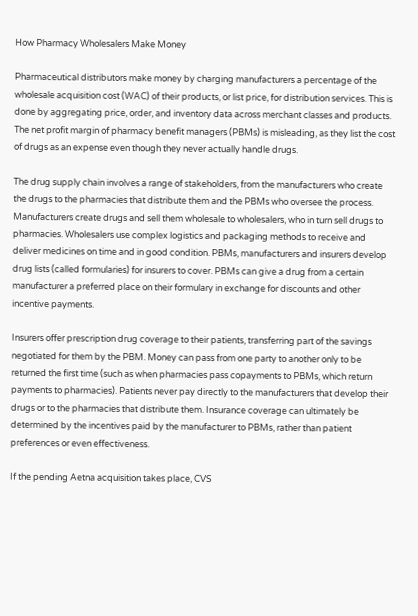How Pharmacy Wholesalers Make Money

Pharmaceutical distributors make money by charging manufacturers a percentage of the wholesale acquisition cost (WAC) of their products, or list price, for distribution services. This is done by aggregating price, order, and inventory data across merchant classes and products. The net profit margin of pharmacy benefit managers (PBMs) is misleading, as they list the cost of drugs as an expense even though they never actually handle drugs.

The drug supply chain involves a range of stakeholders, from the manufacturers who create the drugs to the pharmacies that distribute them and the PBMs who oversee the process. Manufacturers create drugs and sell them wholesale to wholesalers, who in turn sell drugs to pharmacies. Wholesalers use complex logistics and packaging methods to receive and deliver medicines on time and in good condition. PBMs, manufacturers and insurers develop drug lists (called formularies) for insurers to cover. PBMs can give a drug from a certain manufacturer a preferred place on their formulary in exchange for discounts and other incentive payments.

Insurers offer prescription drug coverage to their patients, transferring part of the savings negotiated for them by the PBM. Money can pass from one party to another only to be returned the first time (such as when pharmacies pass copayments to PBMs, which return payments to pharmacies). Patients never pay directly to the manufacturers that develop their drugs or to the pharmacies that distribute them. Insurance coverage can ultimately be determined by the incentives paid by the manufacturer to PBMs, rather than patient preferences or even effectiveness.

If the pending Aetna acquisition takes place, CVS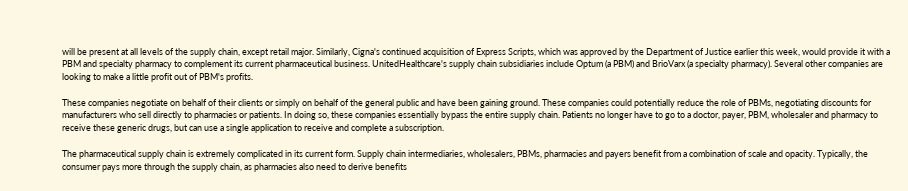will be present at all levels of the supply chain, except retail major. Similarly, Cigna's continued acquisition of Express Scripts, which was approved by the Department of Justice earlier this week, would provide it with a PBM and specialty pharmacy to complement its current pharmaceutical business. UnitedHealthcare's supply chain subsidiaries include Optum (a PBM) and BrioVarx (a specialty pharmacy). Several other companies are looking to make a little profit out of PBM's profits.

These companies negotiate on behalf of their clients or simply on behalf of the general public and have been gaining ground. These companies could potentially reduce the role of PBMs, negotiating discounts for manufacturers who sell directly to pharmacies or patients. In doing so, these companies essentially bypass the entire supply chain. Patients no longer have to go to a doctor, payer, PBM, wholesaler and pharmacy to receive these generic drugs, but can use a single application to receive and complete a subscription.

The pharmaceutical supply chain is extremely complicated in its current form. Supply chain intermediaries, wholesalers, PBMs, pharmacies and payers benefit from a combination of scale and opacity. Typically, the consumer pays more through the supply chain, as pharmacies also need to derive benefits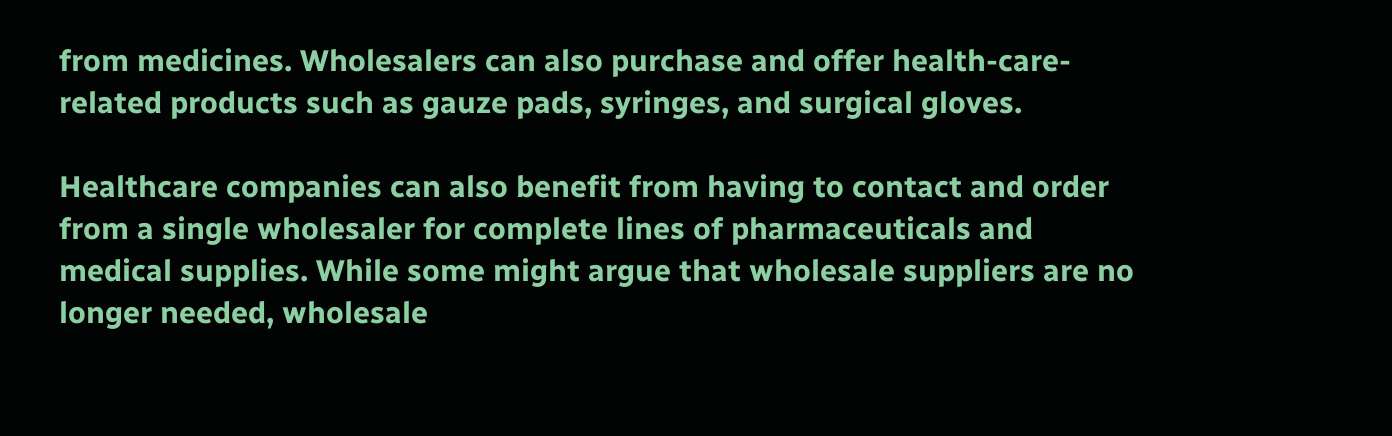from medicines. Wholesalers can also purchase and offer health-care-related products such as gauze pads, syringes, and surgical gloves.

Healthcare companies can also benefit from having to contact and order from a single wholesaler for complete lines of pharmaceuticals and medical supplies. While some might argue that wholesale suppliers are no longer needed, wholesale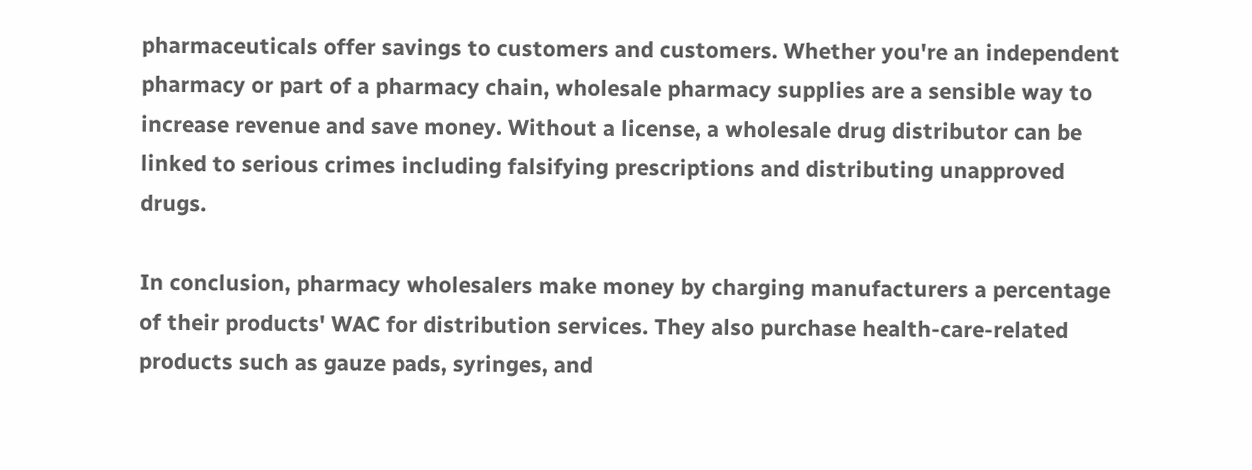pharmaceuticals offer savings to customers and customers. Whether you're an independent pharmacy or part of a pharmacy chain, wholesale pharmacy supplies are a sensible way to increase revenue and save money. Without a license, a wholesale drug distributor can be linked to serious crimes including falsifying prescriptions and distributing unapproved drugs.

In conclusion, pharmacy wholesalers make money by charging manufacturers a percentage of their products' WAC for distribution services. They also purchase health-care-related products such as gauze pads, syringes, and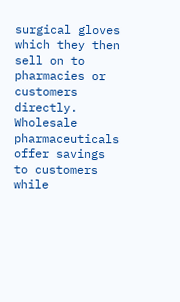surgical gloves which they then sell on to pharmacies or customers directly. Wholesale pharmaceuticals offer savings to customers while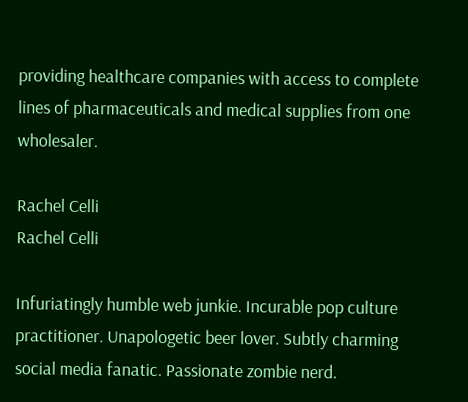providing healthcare companies with access to complete lines of pharmaceuticals and medical supplies from one wholesaler.

Rachel Celli
Rachel Celli

Infuriatingly humble web junkie. Incurable pop culture practitioner. Unapologetic beer lover. Subtly charming social media fanatic. Passionate zombie nerd.